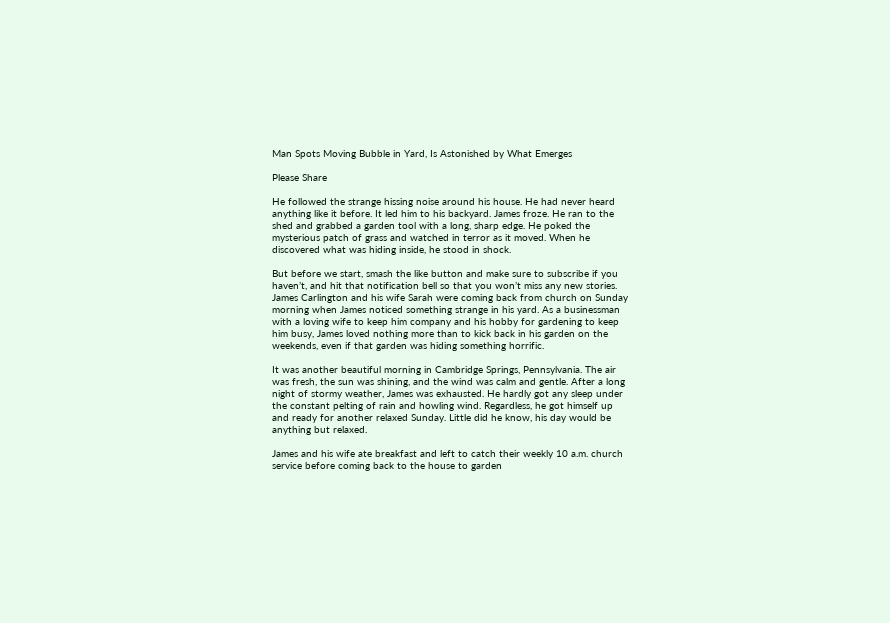Man Spots Moving Bubble in Yard, Is Astonished by What Emerges

Please Share

He followed the strange hissing noise around his house. He had never heard anything like it before. It led him to his backyard. James froze. He ran to the shed and grabbed a garden tool with a long, sharp edge. He poked the mysterious patch of grass and watched in terror as it moved. When he discovered what was hiding inside, he stood in shock.

But before we start, smash the like button and make sure to subscribe if you haven’t, and hit that notification bell so that you won’t miss any new stories. James Carlington and his wife Sarah were coming back from church on Sunday morning when James noticed something strange in his yard. As a businessman with a loving wife to keep him company and his hobby for gardening to keep him busy, James loved nothing more than to kick back in his garden on the weekends, even if that garden was hiding something horrific.

It was another beautiful morning in Cambridge Springs, Pennsylvania. The air was fresh, the sun was shining, and the wind was calm and gentle. After a long night of stormy weather, James was exhausted. He hardly got any sleep under the constant pelting of rain and howling wind. Regardless, he got himself up and ready for another relaxed Sunday. Little did he know, his day would be anything but relaxed.

James and his wife ate breakfast and left to catch their weekly 10 a.m. church service before coming back to the house to garden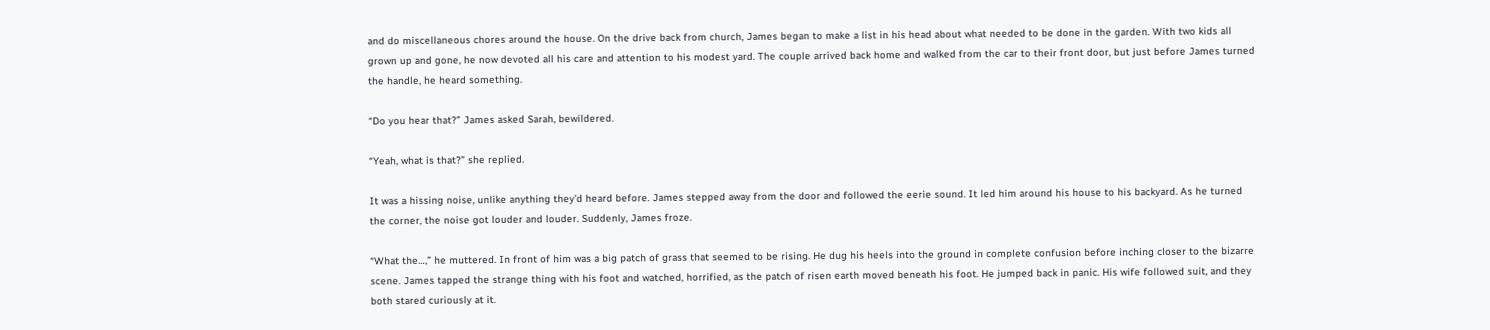and do miscellaneous chores around the house. On the drive back from church, James began to make a list in his head about what needed to be done in the garden. With two kids all grown up and gone, he now devoted all his care and attention to his modest yard. The couple arrived back home and walked from the car to their front door, but just before James turned the handle, he heard something.

“Do you hear that?” James asked Sarah, bewildered.

“Yeah, what is that?” she replied.

It was a hissing noise, unlike anything they’d heard before. James stepped away from the door and followed the eerie sound. It led him around his house to his backyard. As he turned the corner, the noise got louder and louder. Suddenly, James froze.

“What the…,” he muttered. In front of him was a big patch of grass that seemed to be rising. He dug his heels into the ground in complete confusion before inching closer to the bizarre scene. James tapped the strange thing with his foot and watched, horrified, as the patch of risen earth moved beneath his foot. He jumped back in panic. His wife followed suit, and they both stared curiously at it.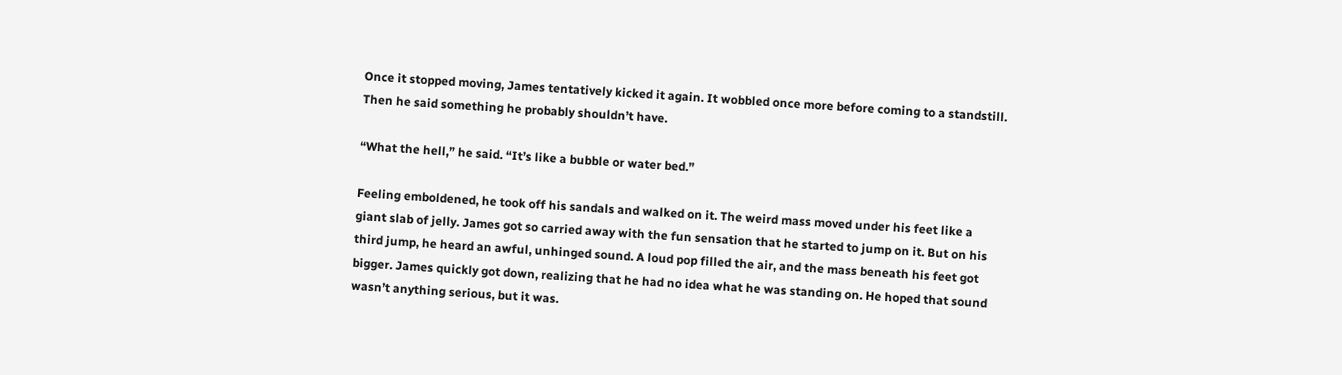Once it stopped moving, James tentatively kicked it again. It wobbled once more before coming to a standstill. Then he said something he probably shouldn’t have.

“What the hell,” he said. “It’s like a bubble or water bed.”

Feeling emboldened, he took off his sandals and walked on it. The weird mass moved under his feet like a giant slab of jelly. James got so carried away with the fun sensation that he started to jump on it. But on his third jump, he heard an awful, unhinged sound. A loud pop filled the air, and the mass beneath his feet got bigger. James quickly got down, realizing that he had no idea what he was standing on. He hoped that sound wasn’t anything serious, but it was.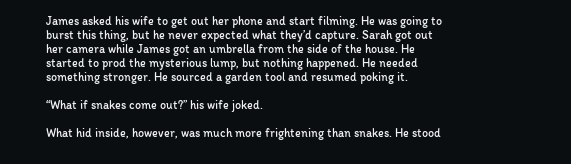James asked his wife to get out her phone and start filming. He was going to burst this thing, but he never expected what they’d capture. Sarah got out her camera while James got an umbrella from the side of the house. He started to prod the mysterious lump, but nothing happened. He needed something stronger. He sourced a garden tool and resumed poking it.

“What if snakes come out?” his wife joked.

What hid inside, however, was much more frightening than snakes. He stood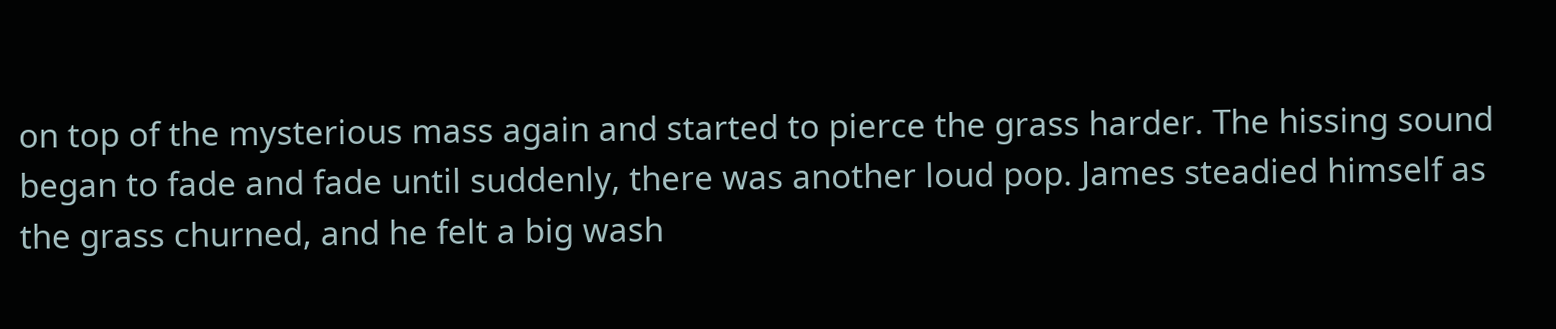on top of the mysterious mass again and started to pierce the grass harder. The hissing sound began to fade and fade until suddenly, there was another loud pop. James steadied himself as the grass churned, and he felt a big wash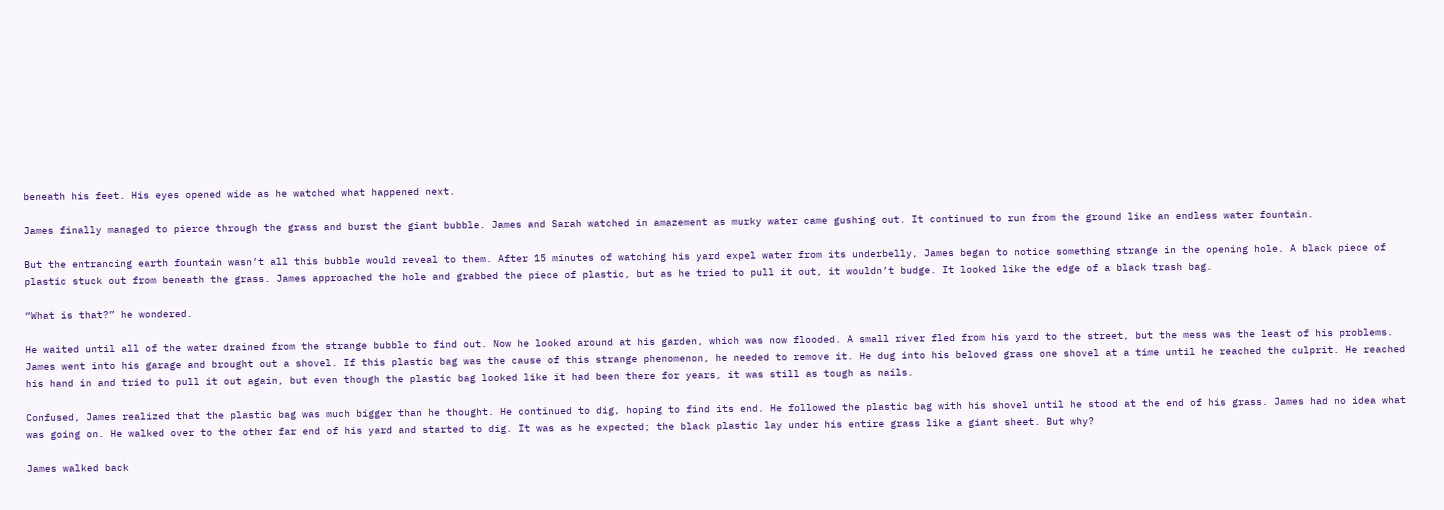beneath his feet. His eyes opened wide as he watched what happened next.

James finally managed to pierce through the grass and burst the giant bubble. James and Sarah watched in amazement as murky water came gushing out. It continued to run from the ground like an endless water fountain.

But the entrancing earth fountain wasn’t all this bubble would reveal to them. After 15 minutes of watching his yard expel water from its underbelly, James began to notice something strange in the opening hole. A black piece of plastic stuck out from beneath the grass. James approached the hole and grabbed the piece of plastic, but as he tried to pull it out, it wouldn’t budge. It looked like the edge of a black trash bag.

“What is that?” he wondered.

He waited until all of the water drained from the strange bubble to find out. Now he looked around at his garden, which was now flooded. A small river fled from his yard to the street, but the mess was the least of his problems. James went into his garage and brought out a shovel. If this plastic bag was the cause of this strange phenomenon, he needed to remove it. He dug into his beloved grass one shovel at a time until he reached the culprit. He reached his hand in and tried to pull it out again, but even though the plastic bag looked like it had been there for years, it was still as tough as nails.

Confused, James realized that the plastic bag was much bigger than he thought. He continued to dig, hoping to find its end. He followed the plastic bag with his shovel until he stood at the end of his grass. James had no idea what was going on. He walked over to the other far end of his yard and started to dig. It was as he expected; the black plastic lay under his entire grass like a giant sheet. But why?

James walked back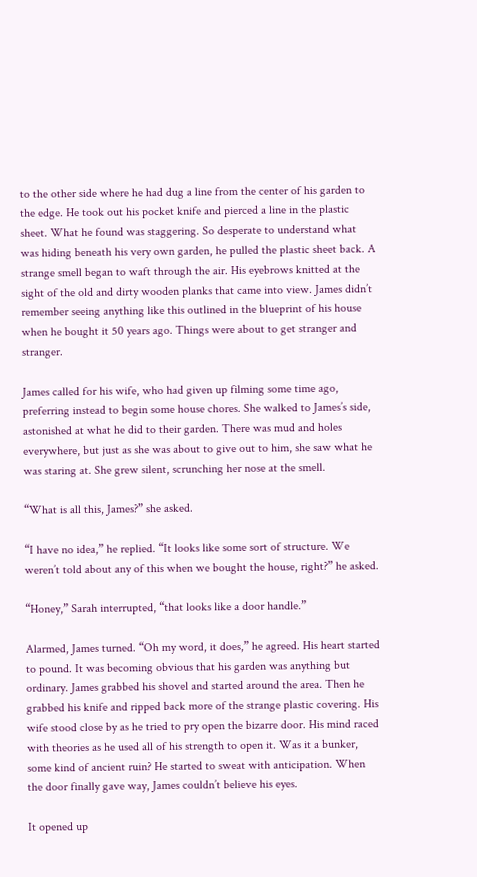to the other side where he had dug a line from the center of his garden to the edge. He took out his pocket knife and pierced a line in the plastic sheet. What he found was staggering. So desperate to understand what was hiding beneath his very own garden, he pulled the plastic sheet back. A strange smell began to waft through the air. His eyebrows knitted at the sight of the old and dirty wooden planks that came into view. James didn’t remember seeing anything like this outlined in the blueprint of his house when he bought it 50 years ago. Things were about to get stranger and stranger.

James called for his wife, who had given up filming some time ago, preferring instead to begin some house chores. She walked to James’s side, astonished at what he did to their garden. There was mud and holes everywhere, but just as she was about to give out to him, she saw what he was staring at. She grew silent, scrunching her nose at the smell.

“What is all this, James?” she asked.

“I have no idea,” he replied. “It looks like some sort of structure. We weren’t told about any of this when we bought the house, right?” he asked.

“Honey,” Sarah interrupted, “that looks like a door handle.”

Alarmed, James turned. “Oh my word, it does,” he agreed. His heart started to pound. It was becoming obvious that his garden was anything but ordinary. James grabbed his shovel and started around the area. Then he grabbed his knife and ripped back more of the strange plastic covering. His wife stood close by as he tried to pry open the bizarre door. His mind raced with theories as he used all of his strength to open it. Was it a bunker, some kind of ancient ruin? He started to sweat with anticipation. When the door finally gave way, James couldn’t believe his eyes.

It opened up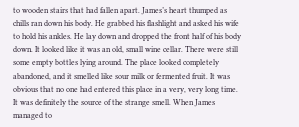to wooden stairs that had fallen apart. James’s heart thumped as chills ran down his body. He grabbed his flashlight and asked his wife to hold his ankles. He lay down and dropped the front half of his body down. It looked like it was an old, small wine cellar. There were still some empty bottles lying around. The place looked completely abandoned, and it smelled like sour milk or fermented fruit. It was obvious that no one had entered this place in a very, very long time. It was definitely the source of the strange smell. When James managed to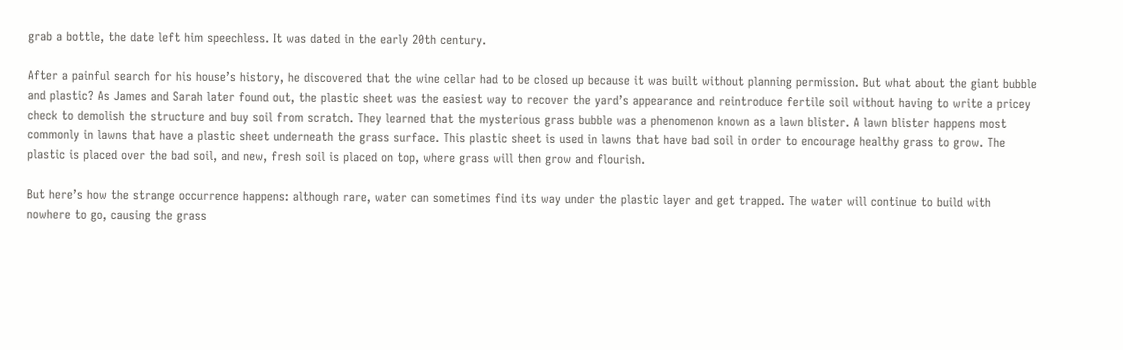grab a bottle, the date left him speechless. It was dated in the early 20th century.

After a painful search for his house’s history, he discovered that the wine cellar had to be closed up because it was built without planning permission. But what about the giant bubble and plastic? As James and Sarah later found out, the plastic sheet was the easiest way to recover the yard’s appearance and reintroduce fertile soil without having to write a pricey check to demolish the structure and buy soil from scratch. They learned that the mysterious grass bubble was a phenomenon known as a lawn blister. A lawn blister happens most commonly in lawns that have a plastic sheet underneath the grass surface. This plastic sheet is used in lawns that have bad soil in order to encourage healthy grass to grow. The plastic is placed over the bad soil, and new, fresh soil is placed on top, where grass will then grow and flourish.

But here’s how the strange occurrence happens: although rare, water can sometimes find its way under the plastic layer and get trapped. The water will continue to build with nowhere to go, causing the grass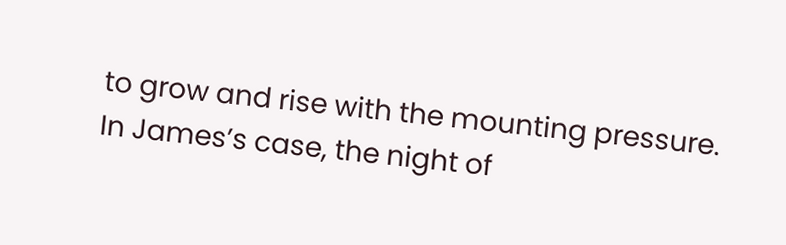to grow and rise with the mounting pressure. In James’s case, the night of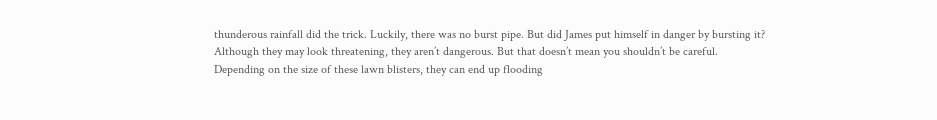thunderous rainfall did the trick. Luckily, there was no burst pipe. But did James put himself in danger by bursting it? Although they may look threatening, they aren’t dangerous. But that doesn’t mean you shouldn’t be careful. Depending on the size of these lawn blisters, they can end up flooding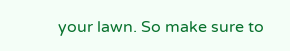your lawn. So make sure to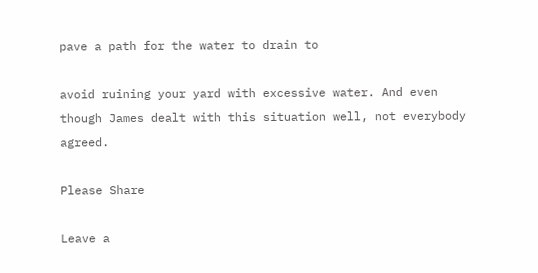pave a path for the water to drain to

avoid ruining your yard with excessive water. And even though James dealt with this situation well, not everybody agreed.

Please Share

Leave a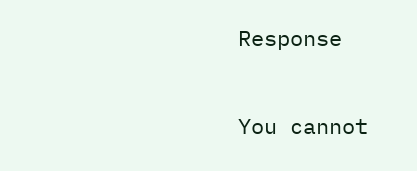Response

You cannot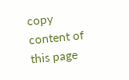copy content of this page